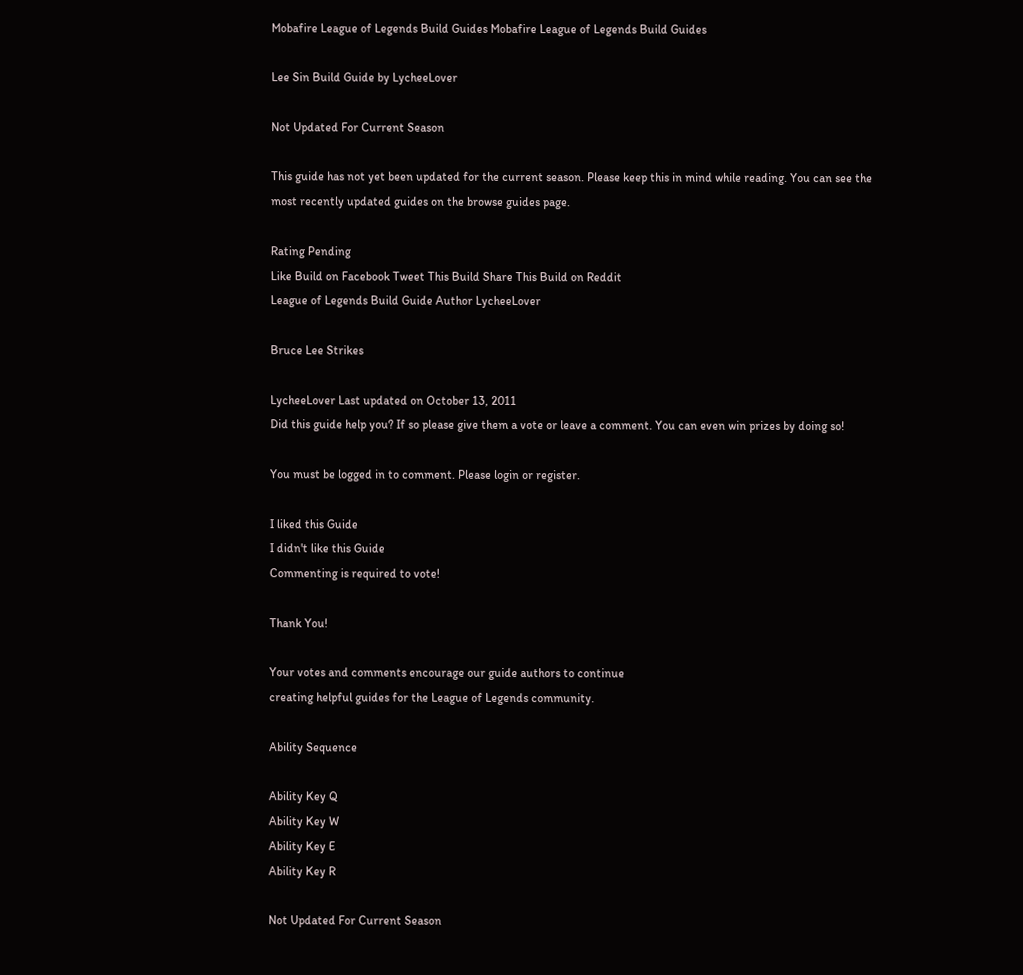Mobafire League of Legends Build Guides Mobafire League of Legends Build Guides

Lee Sin Build Guide by LycheeLover

Not Updated For Current Season

This guide has not yet been updated for the current season. Please keep this in mind while reading. You can see the most recently updated guides on the browse guides page.

Rating Pending
Like Build on Facebook Tweet This Build Share This Build on Reddit
League of Legends Build Guide Author LycheeLover

Bruce Lee Strikes

LycheeLover Last updated on October 13, 2011
Did this guide help you? If so please give them a vote or leave a comment. You can even win prizes by doing so!

You must be logged in to comment. Please login or register.

I liked this Guide
I didn't like this Guide
Commenting is required to vote!

Thank You!

Your votes and comments encourage our guide authors to continue
creating helpful guides for the League of Legends community.

Ability Sequence

Ability Key Q
Ability Key W
Ability Key E
Ability Key R

Not Updated For Current Season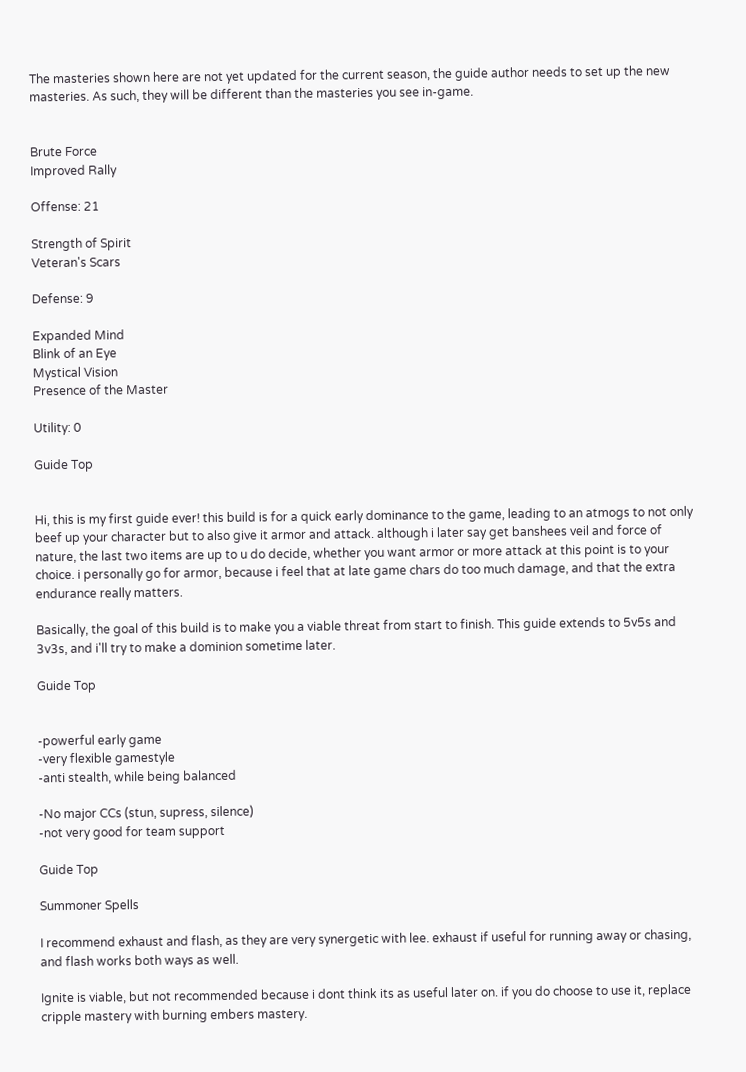The masteries shown here are not yet updated for the current season, the guide author needs to set up the new masteries. As such, they will be different than the masteries you see in-game.


Brute Force
Improved Rally

Offense: 21

Strength of Spirit
Veteran's Scars

Defense: 9

Expanded Mind
Blink of an Eye
Mystical Vision
Presence of the Master

Utility: 0

Guide Top


Hi, this is my first guide ever! this build is for a quick early dominance to the game, leading to an atmogs to not only beef up your character but to also give it armor and attack. although i later say get banshees veil and force of nature, the last two items are up to u do decide, whether you want armor or more attack at this point is to your choice. i personally go for armor, because i feel that at late game chars do too much damage, and that the extra endurance really matters.

Basically, the goal of this build is to make you a viable threat from start to finish. This guide extends to 5v5s and 3v3s, and i'll try to make a dominion sometime later.

Guide Top


-powerful early game
-very flexible gamestyle
-anti stealth, while being balanced

-No major CCs (stun, supress, silence)
-not very good for team support

Guide Top

Summoner Spells

I recommend exhaust and flash, as they are very synergetic with lee. exhaust if useful for running away or chasing, and flash works both ways as well.

Ignite is viable, but not recommended because i dont think its as useful later on. if you do choose to use it, replace cripple mastery with burning embers mastery.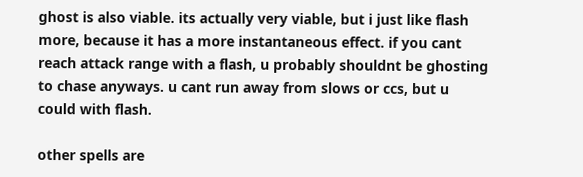ghost is also viable. its actually very viable, but i just like flash more, because it has a more instantaneous effect. if you cant reach attack range with a flash, u probably shouldnt be ghosting to chase anyways. u cant run away from slows or ccs, but u could with flash.

other spells are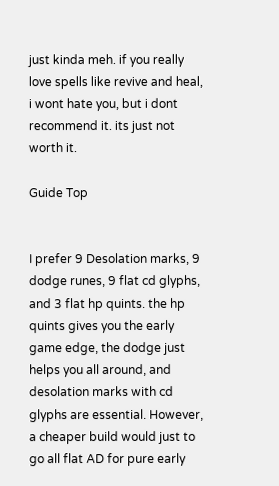just kinda meh. if you really love spells like revive and heal, i wont hate you, but i dont recommend it. its just not worth it.

Guide Top


I prefer 9 Desolation marks, 9 dodge runes, 9 flat cd glyphs, and 3 flat hp quints. the hp quints gives you the early game edge, the dodge just helps you all around, and desolation marks with cd glyphs are essential. However, a cheaper build would just to go all flat AD for pure early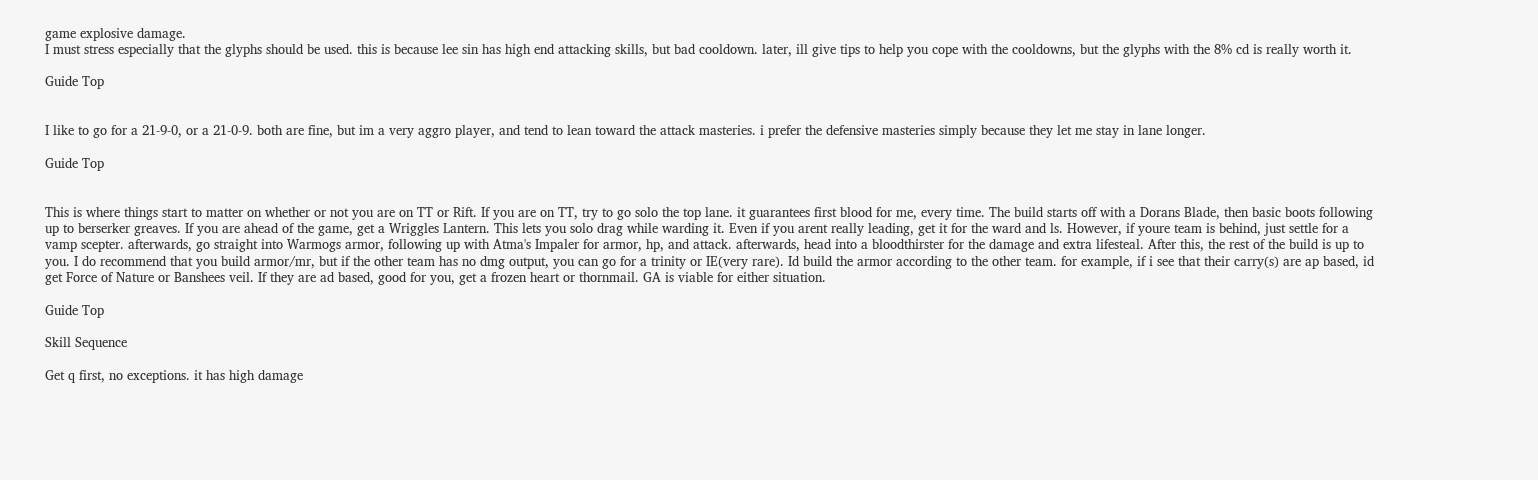game explosive damage.
I must stress especially that the glyphs should be used. this is because lee sin has high end attacking skills, but bad cooldown. later, ill give tips to help you cope with the cooldowns, but the glyphs with the 8% cd is really worth it.

Guide Top


I like to go for a 21-9-0, or a 21-0-9. both are fine, but im a very aggro player, and tend to lean toward the attack masteries. i prefer the defensive masteries simply because they let me stay in lane longer.

Guide Top


This is where things start to matter on whether or not you are on TT or Rift. If you are on TT, try to go solo the top lane. it guarantees first blood for me, every time. The build starts off with a Dorans Blade, then basic boots following up to berserker greaves. If you are ahead of the game, get a Wriggles Lantern. This lets you solo drag while warding it. Even if you arent really leading, get it for the ward and ls. However, if youre team is behind, just settle for a vamp scepter. afterwards, go straight into Warmogs armor, following up with Atma's Impaler for armor, hp, and attack. afterwards, head into a bloodthirster for the damage and extra lifesteal. After this, the rest of the build is up to you. I do recommend that you build armor/mr, but if the other team has no dmg output, you can go for a trinity or IE(very rare). Id build the armor according to the other team. for example, if i see that their carry(s) are ap based, id get Force of Nature or Banshees veil. If they are ad based, good for you, get a frozen heart or thornmail. GA is viable for either situation.

Guide Top

Skill Sequence

Get q first, no exceptions. it has high damage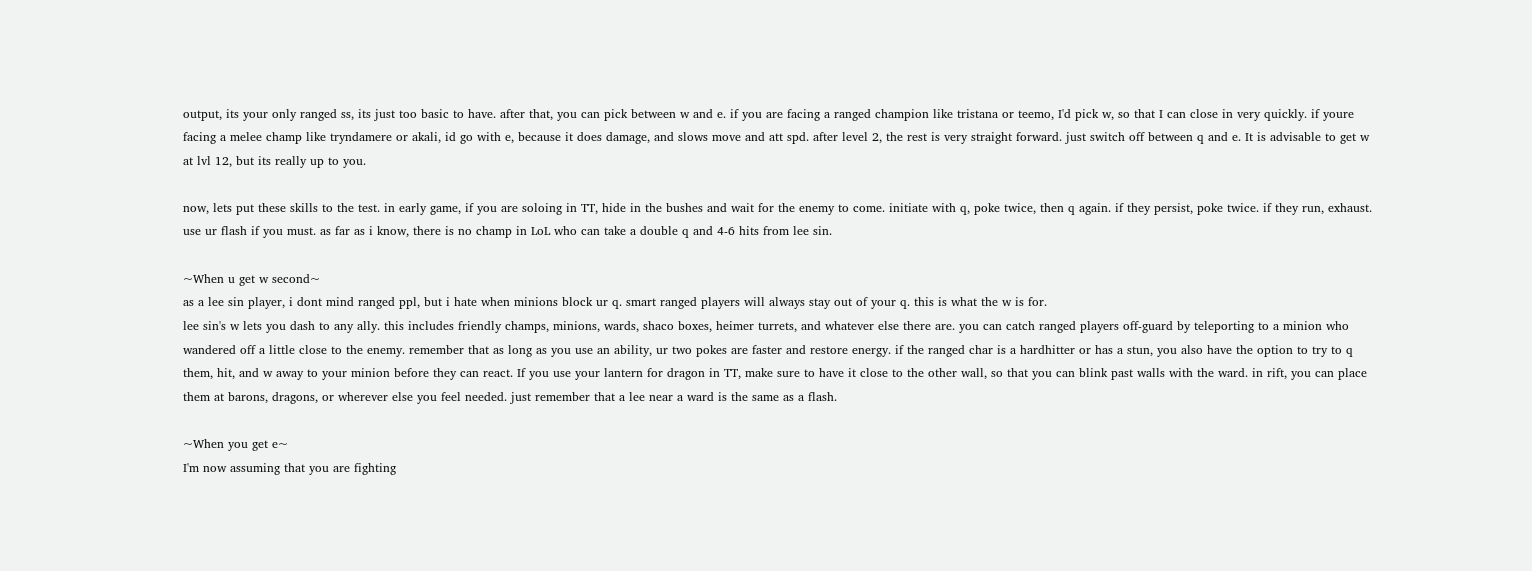output, its your only ranged ss, its just too basic to have. after that, you can pick between w and e. if you are facing a ranged champion like tristana or teemo, I'd pick w, so that I can close in very quickly. if youre facing a melee champ like tryndamere or akali, id go with e, because it does damage, and slows move and att spd. after level 2, the rest is very straight forward. just switch off between q and e. It is advisable to get w at lvl 12, but its really up to you.

now, lets put these skills to the test. in early game, if you are soloing in TT, hide in the bushes and wait for the enemy to come. initiate with q, poke twice, then q again. if they persist, poke twice. if they run, exhaust. use ur flash if you must. as far as i know, there is no champ in LoL who can take a double q and 4-6 hits from lee sin.

~When u get w second~
as a lee sin player, i dont mind ranged ppl, but i hate when minions block ur q. smart ranged players will always stay out of your q. this is what the w is for.
lee sin's w lets you dash to any ally. this includes friendly champs, minions, wards, shaco boxes, heimer turrets, and whatever else there are. you can catch ranged players off-guard by teleporting to a minion who wandered off a little close to the enemy. remember that as long as you use an ability, ur two pokes are faster and restore energy. if the ranged char is a hardhitter or has a stun, you also have the option to try to q them, hit, and w away to your minion before they can react. If you use your lantern for dragon in TT, make sure to have it close to the other wall, so that you can blink past walls with the ward. in rift, you can place them at barons, dragons, or wherever else you feel needed. just remember that a lee near a ward is the same as a flash.

~When you get e~
I'm now assuming that you are fighting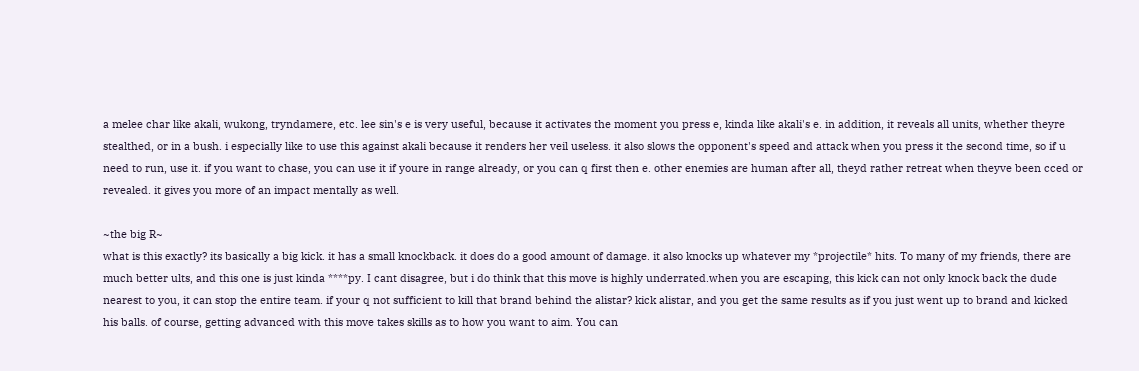a melee char like akali, wukong, tryndamere, etc. lee sin's e is very useful, because it activates the moment you press e, kinda like akali's e. in addition, it reveals all units, whether theyre stealthed, or in a bush. i especially like to use this against akali because it renders her veil useless. it also slows the opponent's speed and attack when you press it the second time, so if u need to run, use it. if you want to chase, you can use it if youre in range already, or you can q first then e. other enemies are human after all, theyd rather retreat when theyve been cced or revealed. it gives you more of an impact mentally as well.

~the big R~
what is this exactly? its basically a big kick. it has a small knockback. it does do a good amount of damage. it also knocks up whatever my *projectile* hits. To many of my friends, there are much better ults, and this one is just kinda ****py. I cant disagree, but i do think that this move is highly underrated.when you are escaping, this kick can not only knock back the dude nearest to you, it can stop the entire team. if your q not sufficient to kill that brand behind the alistar? kick alistar, and you get the same results as if you just went up to brand and kicked his balls. of course, getting advanced with this move takes skills as to how you want to aim. You can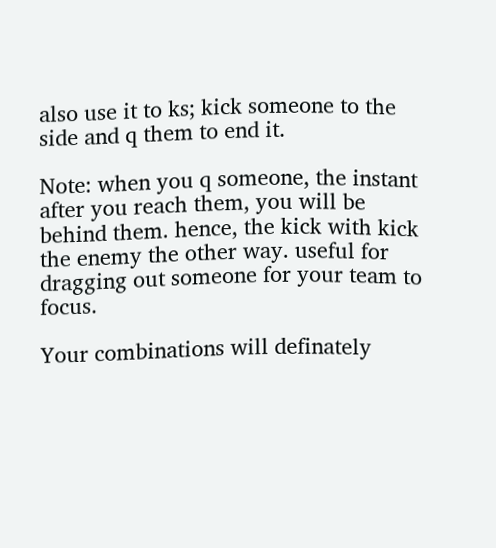also use it to ks; kick someone to the side and q them to end it.

Note: when you q someone, the instant after you reach them, you will be behind them. hence, the kick with kick the enemy the other way. useful for dragging out someone for your team to focus.

Your combinations will definately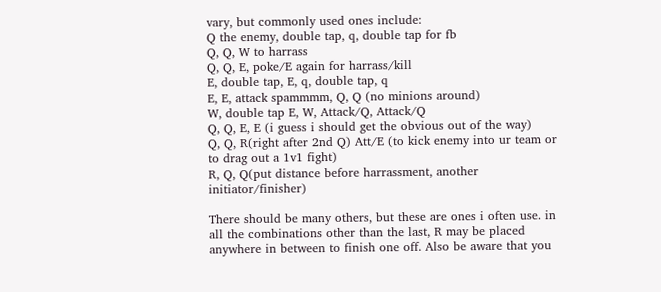vary, but commonly used ones include:
Q the enemy, double tap, q, double tap for fb
Q, Q, W to harrass
Q, Q, E, poke/E again for harrass/kill
E, double tap, E, q, double tap, q
E, E, attack spammmm, Q, Q (no minions around)
W, double tap E, W, Attack/Q, Attack/Q
Q, Q, E, E (i guess i should get the obvious out of the way)
Q, Q, R(right after 2nd Q) Att/E (to kick enemy into ur team or to drag out a 1v1 fight)
R, Q, Q(put distance before harrassment, another initiator/finisher)

There should be many others, but these are ones i often use. in all the combinations other than the last, R may be placed anywhere in between to finish one off. Also be aware that you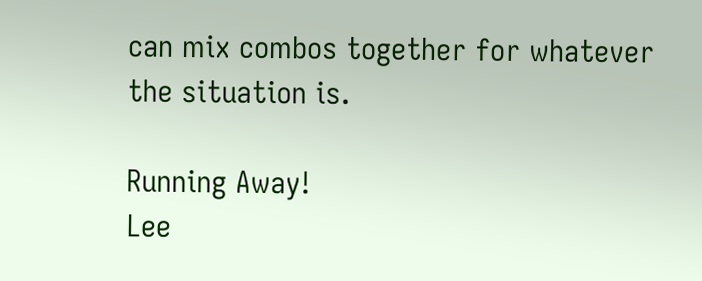can mix combos together for whatever the situation is.

Running Away!
Lee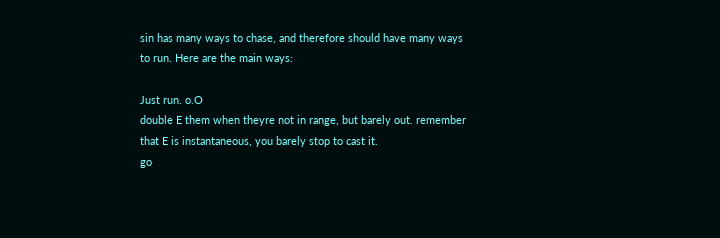sin has many ways to chase, and therefore should have many ways to run. Here are the main ways:

Just run. o.O
double E them when theyre not in range, but barely out. remember that E is instantaneous, you barely stop to cast it.
go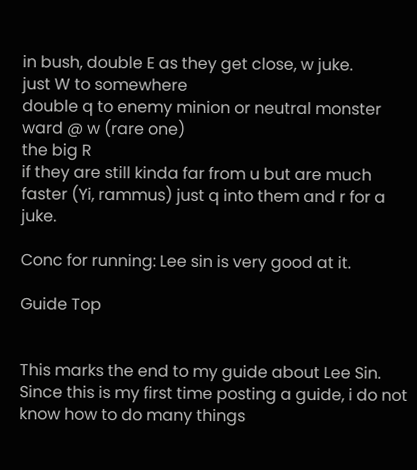in bush, double E as they get close, w juke.
just W to somewhere
double q to enemy minion or neutral monster
ward @ w (rare one)
the big R
if they are still kinda far from u but are much faster (Yi, rammus) just q into them and r for a juke.

Conc for running: Lee sin is very good at it.

Guide Top


This marks the end to my guide about Lee Sin. Since this is my first time posting a guide, i do not know how to do many things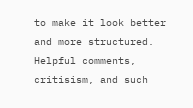to make it look better and more structured. Helpful comments, critisism, and such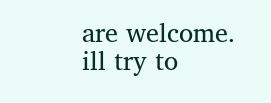are welcome. ill try to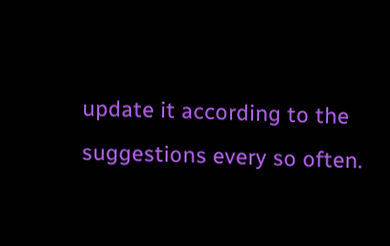update it according to the suggestions every so often.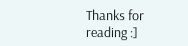Thanks for reading :]